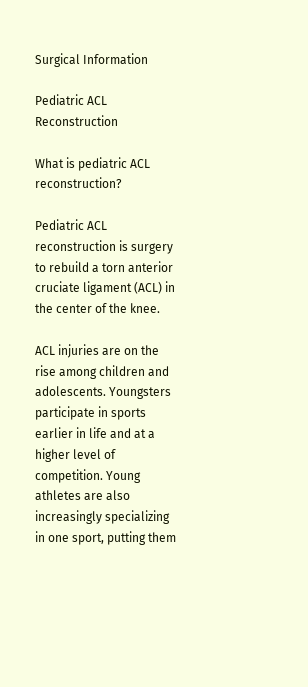Surgical Information

Pediatric ACL Reconstruction

What is pediatric ACL reconstruction?

Pediatric ACL reconstruction is surgery to rebuild a torn anterior cruciate ligament (ACL) in the center of the knee.

ACL injuries are on the rise among children and adolescents. Youngsters participate in sports earlier in life and at a higher level of competition. Young athletes are also increasingly specializing in one sport, putting them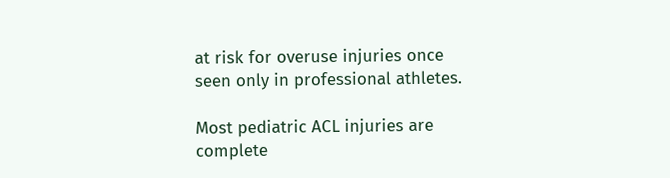at risk for overuse injuries once seen only in professional athletes.

Most pediatric ACL injuries are complete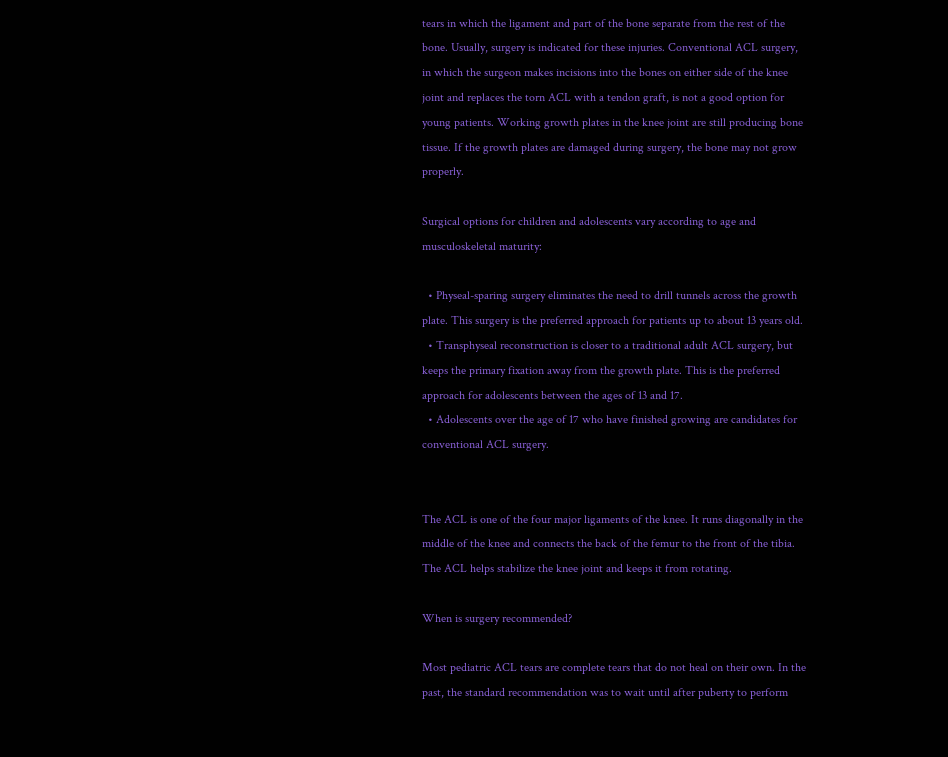tears in which the ligament and part of the bone separate from the rest of the bone. Usually, surgery is indicated for these injuries. Conventional ACL surgery, in which the surgeon makes incisions into the bones on either side of the knee joint and replaces the torn ACL with a tendon graft, is not a good option for young patients. Working growth plates in the knee joint are still producing bone tissue. If the growth plates are damaged during surgery, the bone may not grow properly.

Surgical options for children and adolescents vary according to age and musculoskeletal maturity:

  • Physeal-sparing surgery eliminates the need to drill tunnels across the growth plate. This surgery is the preferred approach for patients up to about 13 years old.
  • Transphyseal reconstruction is closer to a traditional adult ACL surgery, but keeps the primary fixation away from the growth plate. This is the preferred approach for adolescents between the ages of 13 and 17.
  • Adolescents over the age of 17 who have finished growing are candidates for conventional ACL surgery.


The ACL is one of the four major ligaments of the knee. It runs diagonally in the middle of the knee and connects the back of the femur to the front of the tibia. The ACL helps stabilize the knee joint and keeps it from rotating.

When is surgery recommended?

Most pediatric ACL tears are complete tears that do not heal on their own. In the past, the standard recommendation was to wait until after puberty to perform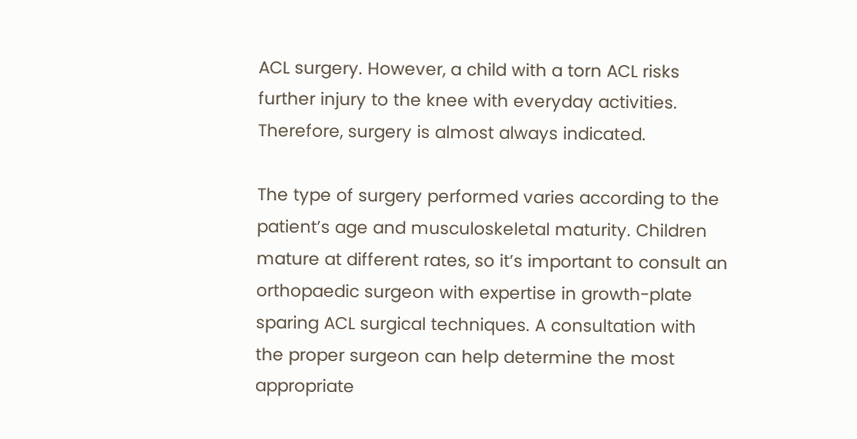ACL surgery. However, a child with a torn ACL risks further injury to the knee with everyday activities. Therefore, surgery is almost always indicated.

The type of surgery performed varies according to the patient’s age and musculoskeletal maturity. Children mature at different rates, so it’s important to consult an orthopaedic surgeon with expertise in growth-plate sparing ACL surgical techniques. A consultation with the proper surgeon can help determine the most appropriate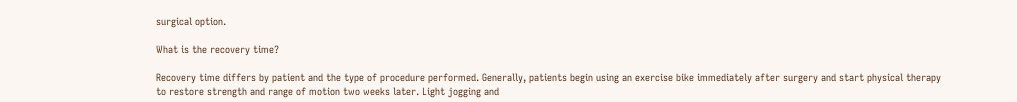surgical option.

What is the recovery time?

Recovery time differs by patient and the type of procedure performed. Generally, patients begin using an exercise bike immediately after surgery and start physical therapy to restore strength and range of motion two weeks later. Light jogging and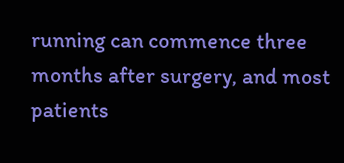running can commence three months after surgery, and most patients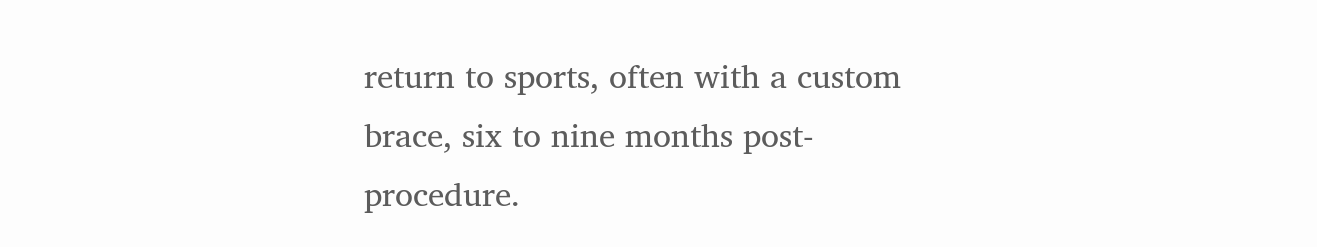return to sports, often with a custom brace, six to nine months post-procedure.